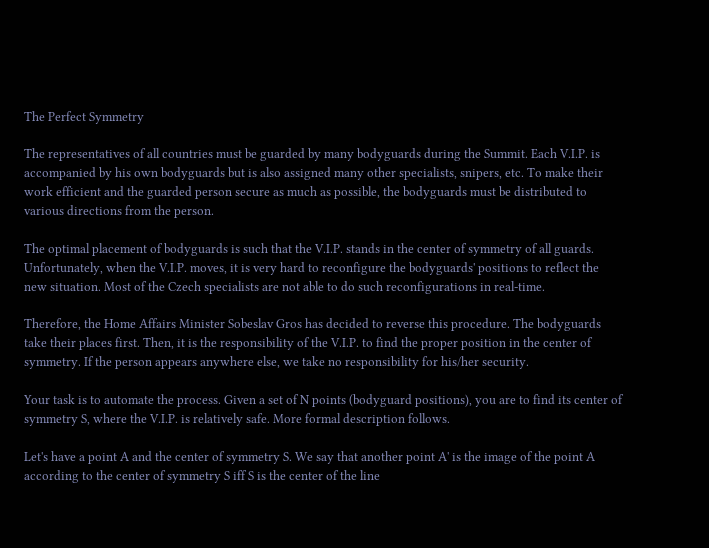The Perfect Symmetry

The representatives of all countries must be guarded by many bodyguards during the Summit. Each V.I.P. is accompanied by his own bodyguards but is also assigned many other specialists, snipers, etc. To make their work efficient and the guarded person secure as much as possible, the bodyguards must be distributed to various directions from the person.

The optimal placement of bodyguards is such that the V.I.P. stands in the center of symmetry of all guards. Unfortunately, when the V.I.P. moves, it is very hard to reconfigure the bodyguards' positions to reflect the new situation. Most of the Czech specialists are not able to do such reconfigurations in real-time.

Therefore, the Home Affairs Minister Sobeslav Gros has decided to reverse this procedure. The bodyguards take their places first. Then, it is the responsibility of the V.I.P. to find the proper position in the center of symmetry. If the person appears anywhere else, we take no responsibility for his/her security.

Your task is to automate the process. Given a set of N points (bodyguard positions), you are to find its center of symmetry S, where the V.I.P. is relatively safe. More formal description follows.

Let's have a point A and the center of symmetry S. We say that another point A' is the image of the point A according to the center of symmetry S iff S is the center of the line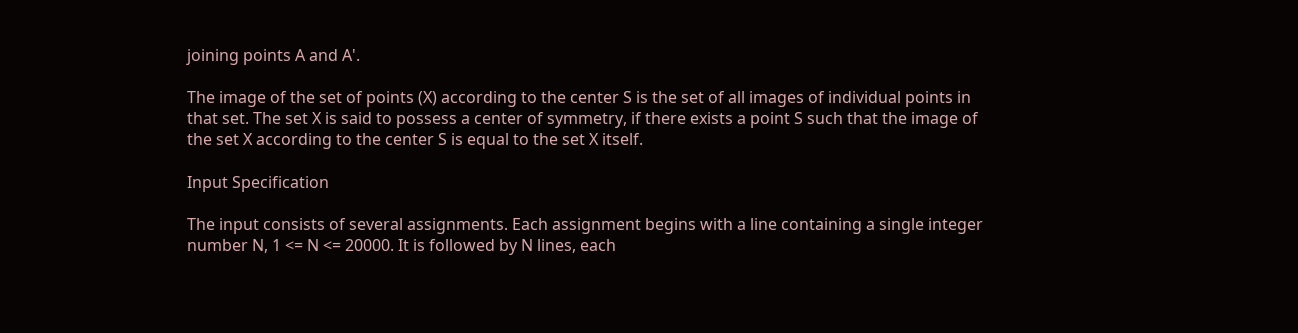joining points A and A'.

The image of the set of points (X) according to the center S is the set of all images of individual points in that set. The set X is said to possess a center of symmetry, if there exists a point S such that the image of the set X according to the center S is equal to the set X itself.

Input Specification

The input consists of several assignments. Each assignment begins with a line containing a single integer number N, 1 <= N <= 20000. It is followed by N lines, each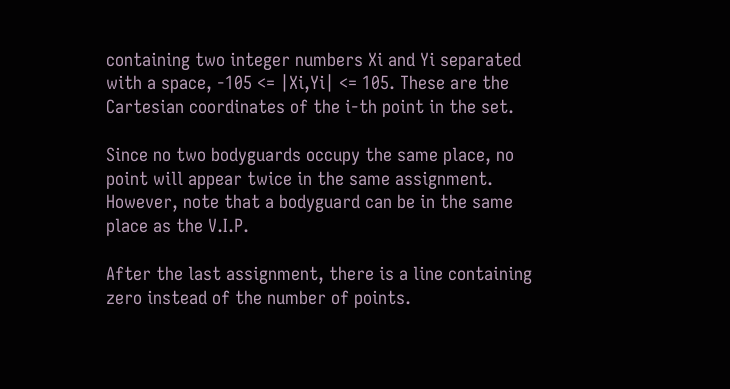containing two integer numbers Xi and Yi separated with a space, -105 <= |Xi,Yi| <= 105. These are the Cartesian coordinates of the i-th point in the set.

Since no two bodyguards occupy the same place, no point will appear twice in the same assignment. However, note that a bodyguard can be in the same place as the V.I.P.

After the last assignment, there is a line containing zero instead of the number of points.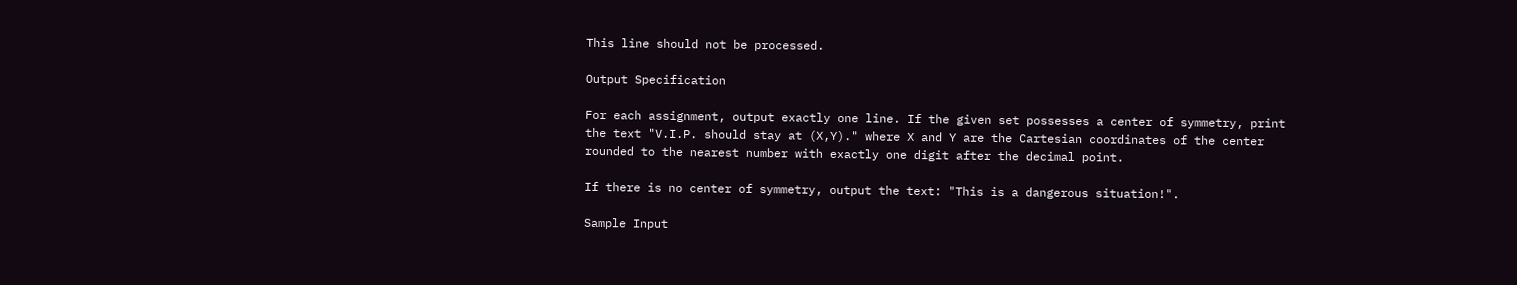This line should not be processed.

Output Specification

For each assignment, output exactly one line. If the given set possesses a center of symmetry, print the text "V.I.P. should stay at (X,Y)." where X and Y are the Cartesian coordinates of the center rounded to the nearest number with exactly one digit after the decimal point.

If there is no center of symmetry, output the text: "This is a dangerous situation!".

Sample Input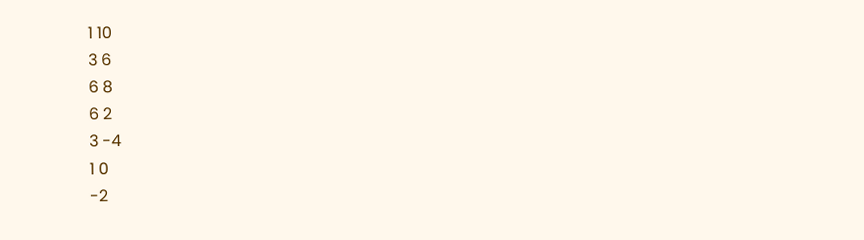1 10
3 6
6 8
6 2
3 -4
1 0
-2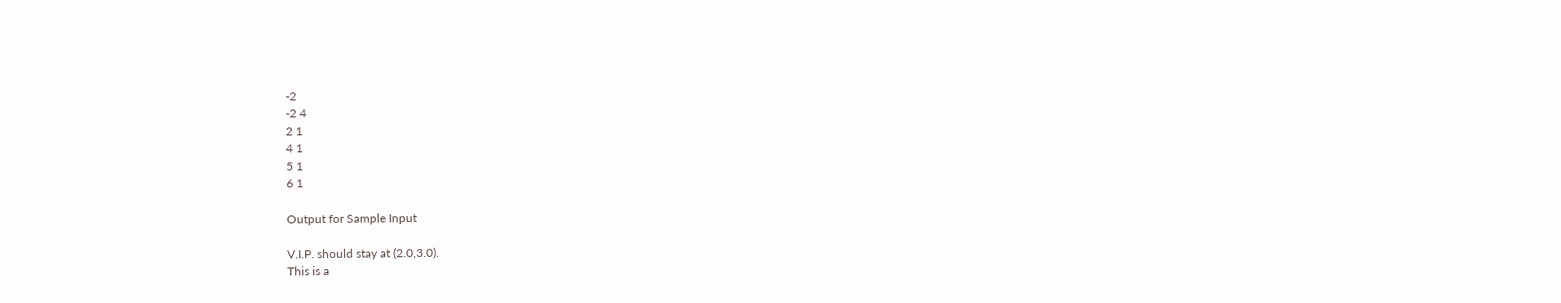-2
-2 4
2 1
4 1
5 1
6 1

Output for Sample Input

V.I.P. should stay at (2.0,3.0).
This is a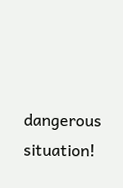dangerous situation!